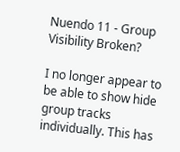Nuendo 11 - Group Visibility Broken?

I no longer appear to be able to show hide group tracks individually. This has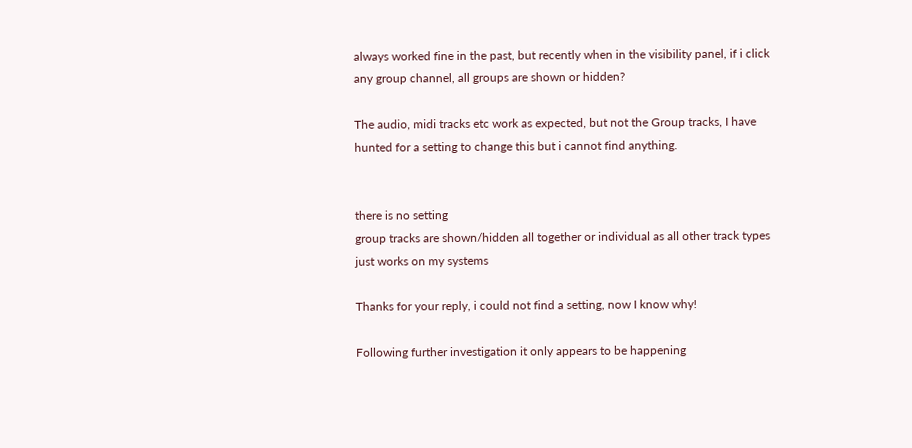always worked fine in the past, but recently when in the visibility panel, if i click any group channel, all groups are shown or hidden?

The audio, midi tracks etc work as expected, but not the Group tracks, I have hunted for a setting to change this but i cannot find anything.


there is no setting
group tracks are shown/hidden all together or individual as all other track types
just works on my systems

Thanks for your reply, i could not find a setting, now I know why!

Following further investigation it only appears to be happening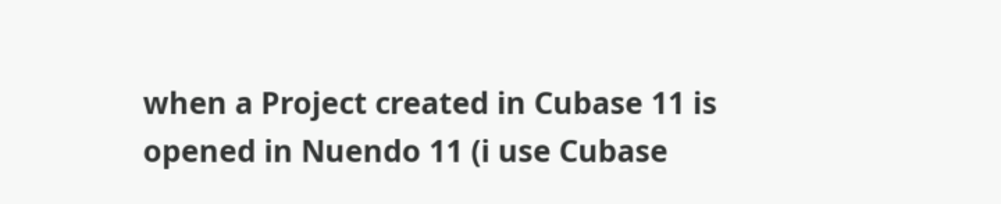when a Project created in Cubase 11 is opened in Nuendo 11 (i use Cubase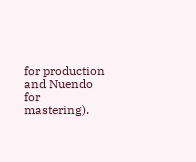for production and Nuendo for mastering).